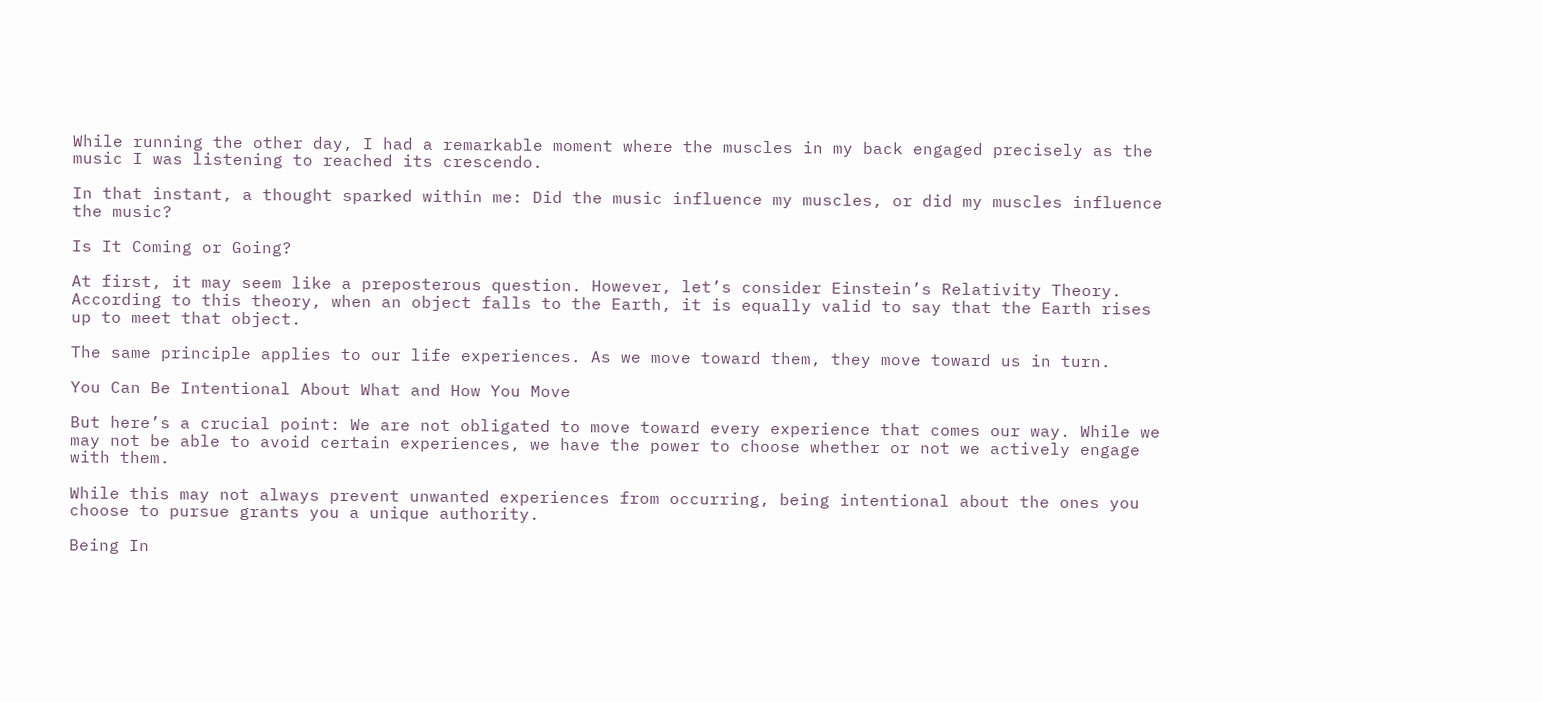While running the other day, I had a remarkable moment where the muscles in my back engaged precisely as the music I was listening to reached its crescendo.

In that instant, a thought sparked within me: Did the music influence my muscles, or did my muscles influence the music?

Is It Coming or Going?

At first, it may seem like a preposterous question. However, let’s consider Einstein’s Relativity Theory. According to this theory, when an object falls to the Earth, it is equally valid to say that the Earth rises up to meet that object.

The same principle applies to our life experiences. As we move toward them, they move toward us in turn.

You Can Be Intentional About What and How You Move

But here’s a crucial point: We are not obligated to move toward every experience that comes our way. While we may not be able to avoid certain experiences, we have the power to choose whether or not we actively engage with them.

While this may not always prevent unwanted experiences from occurring, being intentional about the ones you choose to pursue grants you a unique authority.

Being In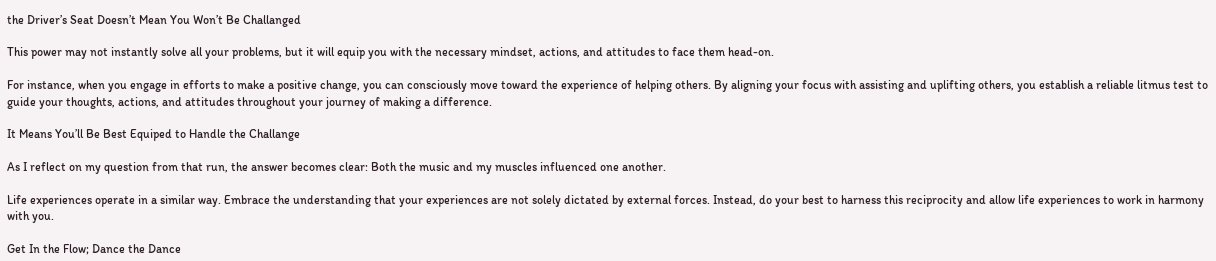the Driver’s Seat Doesn’t Mean You Won’t Be Challanged

This power may not instantly solve all your problems, but it will equip you with the necessary mindset, actions, and attitudes to face them head-on.

For instance, when you engage in efforts to make a positive change, you can consciously move toward the experience of helping others. By aligning your focus with assisting and uplifting others, you establish a reliable litmus test to guide your thoughts, actions, and attitudes throughout your journey of making a difference.

It Means You’ll Be Best Equiped to Handle the Challange

As I reflect on my question from that run, the answer becomes clear: Both the music and my muscles influenced one another.

Life experiences operate in a similar way. Embrace the understanding that your experiences are not solely dictated by external forces. Instead, do your best to harness this reciprocity and allow life experiences to work in harmony with you.

Get In the Flow; Dance the Dance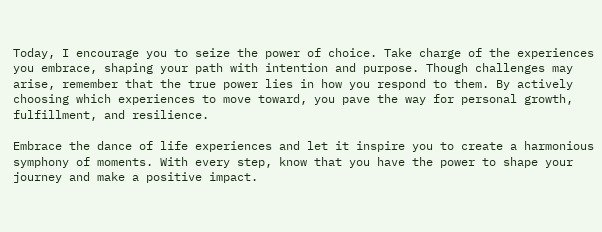Today, I encourage you to seize the power of choice. Take charge of the experiences you embrace, shaping your path with intention and purpose. Though challenges may arise, remember that the true power lies in how you respond to them. By actively choosing which experiences to move toward, you pave the way for personal growth, fulfillment, and resilience.

Embrace the dance of life experiences and let it inspire you to create a harmonious symphony of moments. With every step, know that you have the power to shape your journey and make a positive impact.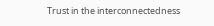Trust in the interconnectedness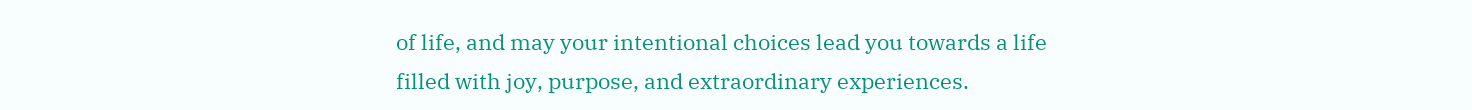of life, and may your intentional choices lead you towards a life filled with joy, purpose, and extraordinary experiences.